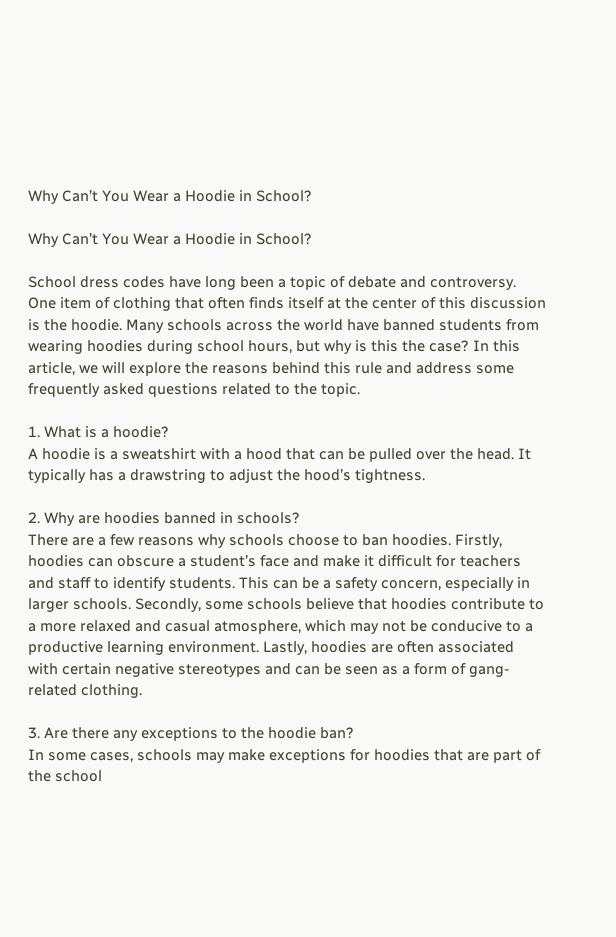Why Can’t You Wear a Hoodie in School?

Why Can’t You Wear a Hoodie in School?

School dress codes have long been a topic of debate and controversy. One item of clothing that often finds itself at the center of this discussion is the hoodie. Many schools across the world have banned students from wearing hoodies during school hours, but why is this the case? In this article, we will explore the reasons behind this rule and address some frequently asked questions related to the topic.

1. What is a hoodie?
A hoodie is a sweatshirt with a hood that can be pulled over the head. It typically has a drawstring to adjust the hood’s tightness.

2. Why are hoodies banned in schools?
There are a few reasons why schools choose to ban hoodies. Firstly, hoodies can obscure a student’s face and make it difficult for teachers and staff to identify students. This can be a safety concern, especially in larger schools. Secondly, some schools believe that hoodies contribute to a more relaxed and casual atmosphere, which may not be conducive to a productive learning environment. Lastly, hoodies are often associated with certain negative stereotypes and can be seen as a form of gang-related clothing.

3. Are there any exceptions to the hoodie ban?
In some cases, schools may make exceptions for hoodies that are part of the school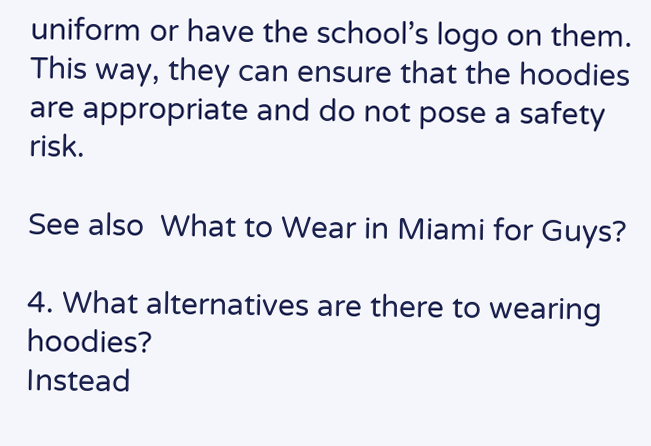uniform or have the school’s logo on them. This way, they can ensure that the hoodies are appropriate and do not pose a safety risk.

See also  What to Wear in Miami for Guys?

4. What alternatives are there to wearing hoodies?
Instead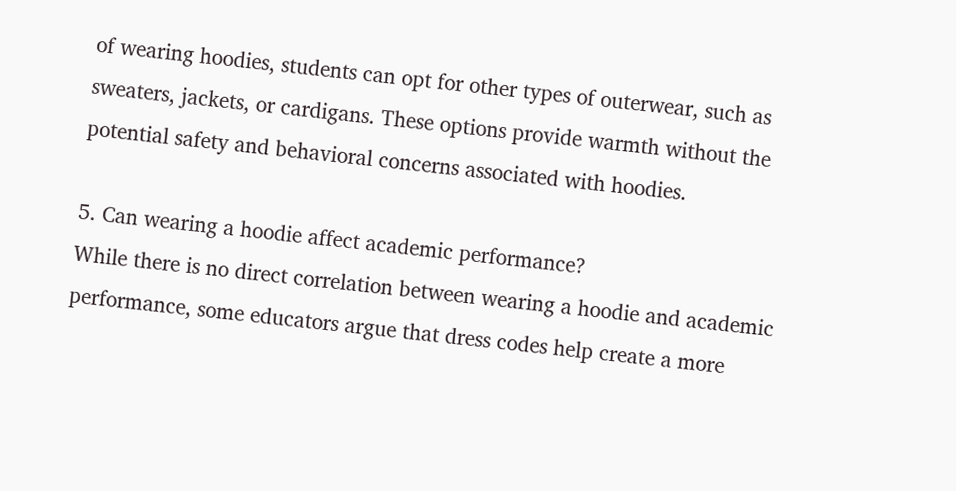of wearing hoodies, students can opt for other types of outerwear, such as sweaters, jackets, or cardigans. These options provide warmth without the potential safety and behavioral concerns associated with hoodies.

5. Can wearing a hoodie affect academic performance?
While there is no direct correlation between wearing a hoodie and academic performance, some educators argue that dress codes help create a more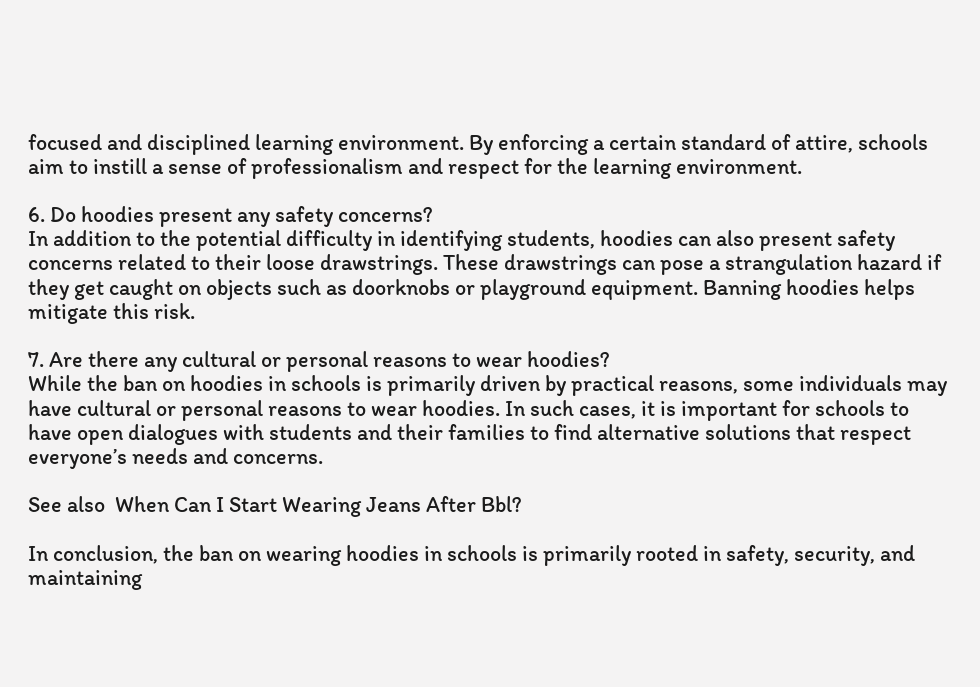focused and disciplined learning environment. By enforcing a certain standard of attire, schools aim to instill a sense of professionalism and respect for the learning environment.

6. Do hoodies present any safety concerns?
In addition to the potential difficulty in identifying students, hoodies can also present safety concerns related to their loose drawstrings. These drawstrings can pose a strangulation hazard if they get caught on objects such as doorknobs or playground equipment. Banning hoodies helps mitigate this risk.

7. Are there any cultural or personal reasons to wear hoodies?
While the ban on hoodies in schools is primarily driven by practical reasons, some individuals may have cultural or personal reasons to wear hoodies. In such cases, it is important for schools to have open dialogues with students and their families to find alternative solutions that respect everyone’s needs and concerns.

See also  When Can I Start Wearing Jeans After Bbl?

In conclusion, the ban on wearing hoodies in schools is primarily rooted in safety, security, and maintaining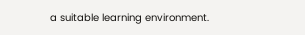a suitable learning environment.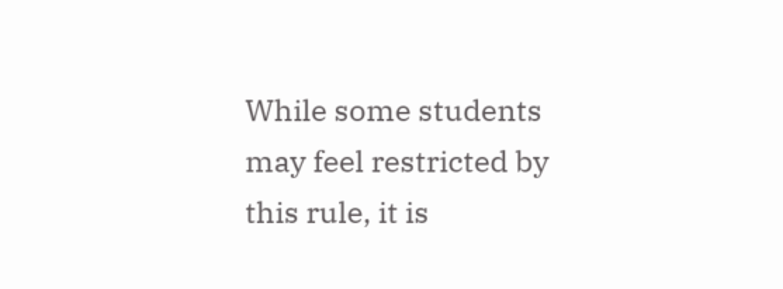While some students may feel restricted by this rule, it is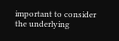important to consider the underlying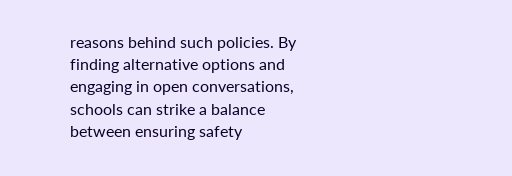reasons behind such policies. By finding alternative options and engaging in open conversations, schools can strike a balance between ensuring safety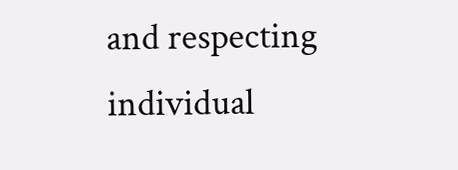and respecting individual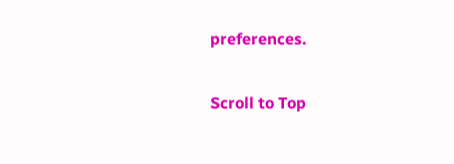preferences.

Scroll to Top